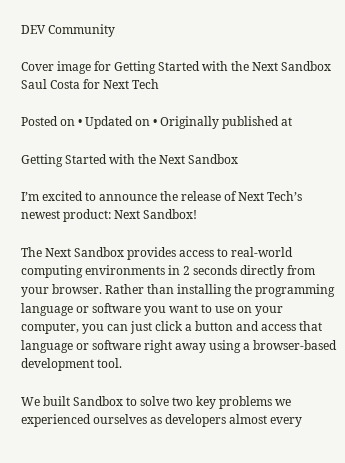DEV Community

Cover image for Getting Started with the Next Sandbox
Saul Costa for Next Tech

Posted on • Updated on • Originally published at

Getting Started with the Next Sandbox

I’m excited to announce the release of Next Tech’s newest product: Next Sandbox!

The Next Sandbox provides access to real-world computing environments in 2 seconds directly from your browser. Rather than installing the programming language or software you want to use on your computer, you can just click a button and access that language or software right away using a browser-based development tool.

We built Sandbox to solve two key problems we experienced ourselves as developers almost every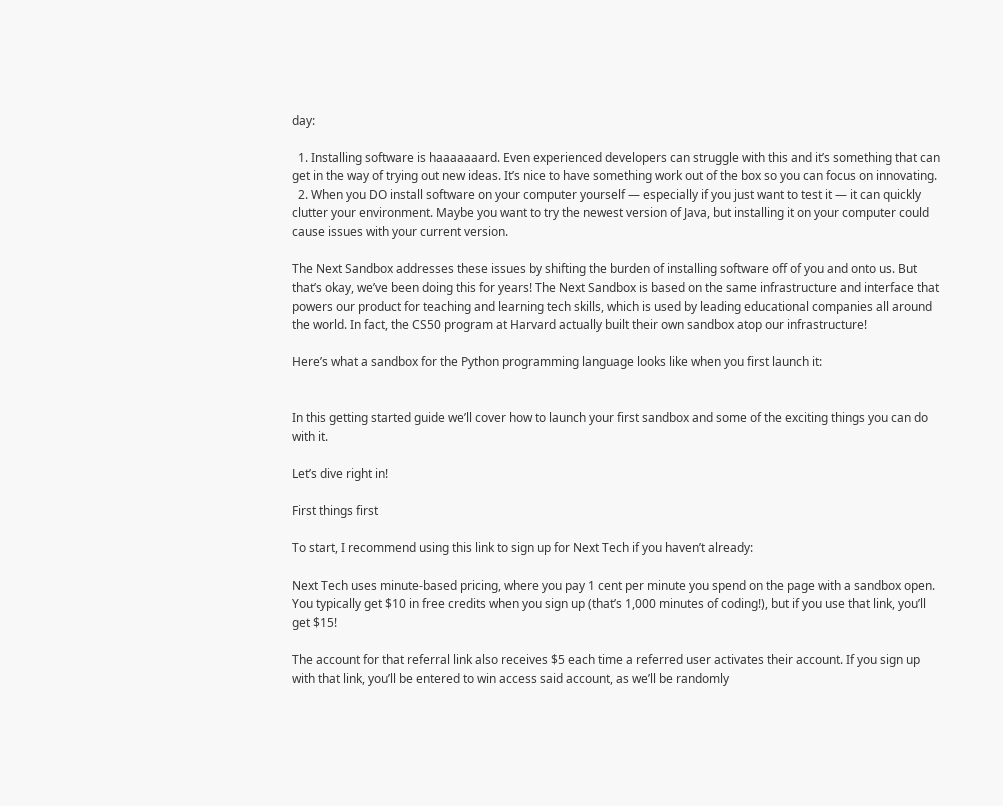day:

  1. Installing software is haaaaaaard. Even experienced developers can struggle with this and it’s something that can get in the way of trying out new ideas. It’s nice to have something work out of the box so you can focus on innovating.
  2. When you DO install software on your computer yourself — especially if you just want to test it — it can quickly clutter your environment. Maybe you want to try the newest version of Java, but installing it on your computer could cause issues with your current version.

The Next Sandbox addresses these issues by shifting the burden of installing software off of you and onto us. But that’s okay, we’ve been doing this for years! The Next Sandbox is based on the same infrastructure and interface that powers our product for teaching and learning tech skills, which is used by leading educational companies all around the world. In fact, the CS50 program at Harvard actually built their own sandbox atop our infrastructure!

Here’s what a sandbox for the Python programming language looks like when you first launch it:


In this getting started guide we’ll cover how to launch your first sandbox and some of the exciting things you can do with it.

Let’s dive right in!

First things first

To start, I recommend using this link to sign up for Next Tech if you haven’t already:

Next Tech uses minute-based pricing, where you pay 1 cent per minute you spend on the page with a sandbox open. You typically get $10 in free credits when you sign up (that’s 1,000 minutes of coding!), but if you use that link, you’ll get $15!

The account for that referral link also receives $5 each time a referred user activates their account. If you sign up with that link, you’ll be entered to win access said account, as we’ll be randomly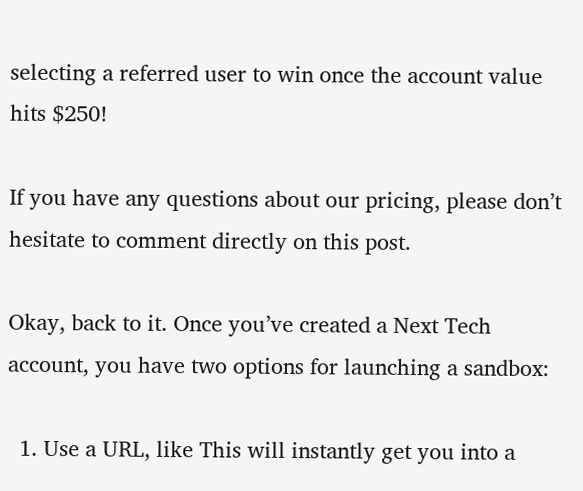selecting a referred user to win once the account value hits $250!

If you have any questions about our pricing, please don’t hesitate to comment directly on this post.

Okay, back to it. Once you’ve created a Next Tech account, you have two options for launching a sandbox:

  1. Use a URL, like This will instantly get you into a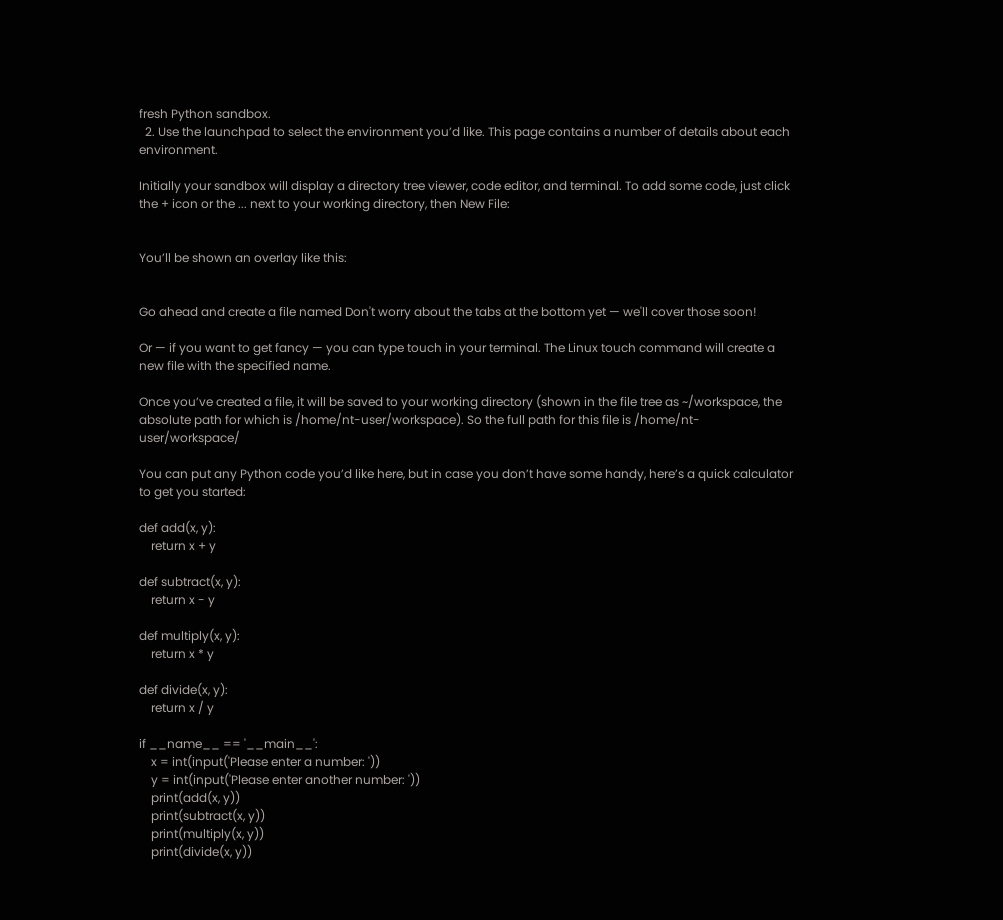fresh Python sandbox.
  2. Use the launchpad to select the environment you’d like. This page contains a number of details about each environment.

Initially your sandbox will display a directory tree viewer, code editor, and terminal. To add some code, just click the + icon or the ... next to your working directory, then New File:


You’ll be shown an overlay like this:


Go ahead and create a file named Don't worry about the tabs at the bottom yet — we'll cover those soon!

Or — if you want to get fancy — you can type touch in your terminal. The Linux touch command will create a new file with the specified name.

Once you’ve created a file, it will be saved to your working directory (shown in the file tree as ~/workspace, the absolute path for which is /home/nt-user/workspace). So the full path for this file is /home/nt-user/workspace/

You can put any Python code you’d like here, but in case you don’t have some handy, here’s a quick calculator to get you started:

def add(x, y):
    return x + y

def subtract(x, y):
    return x - y

def multiply(x, y):
    return x * y

def divide(x, y):
    return x / y

if __name__ == '__main__':
    x = int(input('Please enter a number: '))
    y = int(input('Please enter another number: '))
    print(add(x, y))
    print(subtract(x, y))
    print(multiply(x, y))
    print(divide(x, y))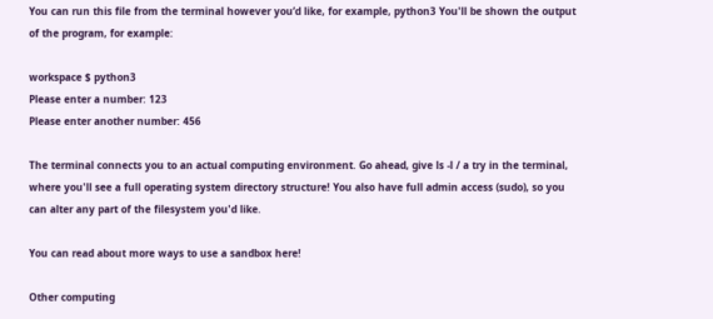You can run this file from the terminal however you’d like, for example, python3 You'll be shown the output of the program, for example:

workspace $ python3
Please enter a number: 123
Please enter another number: 456

The terminal connects you to an actual computing environment. Go ahead, give ls -l / a try in the terminal, where you'll see a full operating system directory structure! You also have full admin access (sudo), so you can alter any part of the filesystem you'd like.

You can read about more ways to use a sandbox here!

Other computing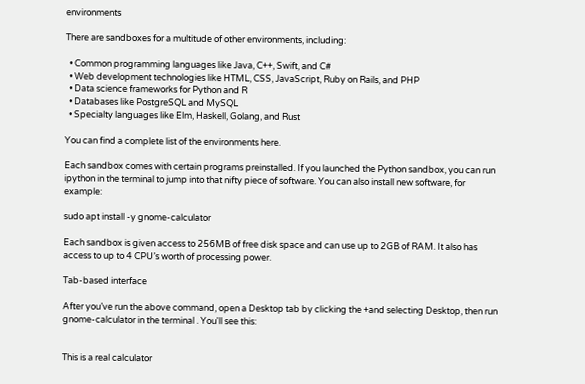environments

There are sandboxes for a multitude of other environments, including:

  • Common programming languages like Java, C++, Swift, and C#
  • Web development technologies like HTML, CSS, JavaScript, Ruby on Rails, and PHP
  • Data science frameworks for Python and R
  • Databases like PostgreSQL and MySQL
  • Specialty languages like Elm, Haskell, Golang, and Rust

You can find a complete list of the environments here.

Each sandbox comes with certain programs preinstalled. If you launched the Python sandbox, you can run ipython in the terminal to jump into that nifty piece of software. You can also install new software, for example:

sudo apt install -y gnome-calculator

Each sandbox is given access to 256MB of free disk space and can use up to 2GB of RAM. It also has access to up to 4 CPU’s worth of processing power.

Tab-based interface

After you’ve run the above command, open a Desktop tab by clicking the +and selecting Desktop, then run gnome-calculator in the terminal . You'll see this:


This is a real calculator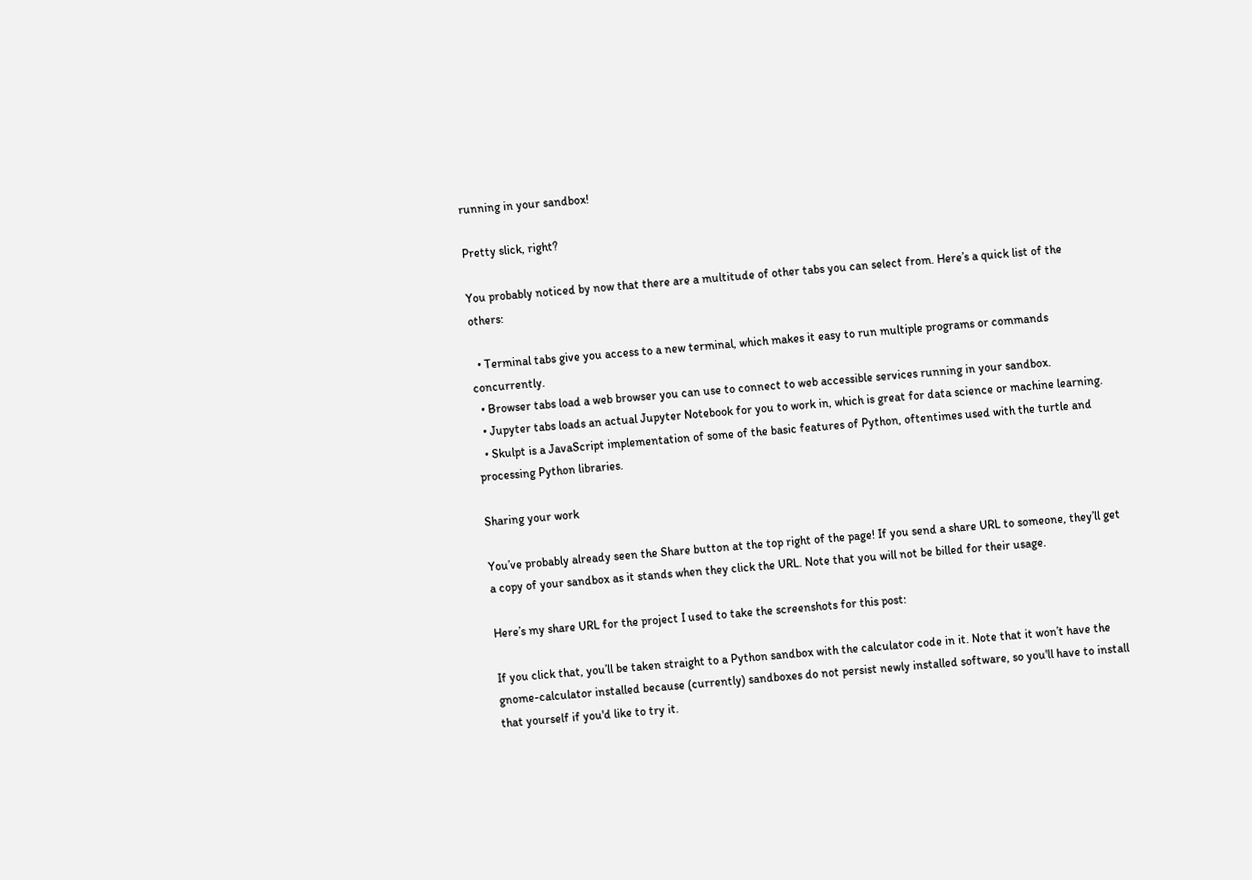running in your sandbox!

Pretty slick, right?

You probably noticed by now that there are a multitude of other tabs you can select from. Here’s a quick list of the others:

  • Terminal tabs give you access to a new terminal, which makes it easy to run multiple programs or commands concurrently.
  • Browser tabs load a web browser you can use to connect to web accessible services running in your sandbox.
  • Jupyter tabs loads an actual Jupyter Notebook for you to work in, which is great for data science or machine learning.
  • Skulpt is a JavaScript implementation of some of the basic features of Python, oftentimes used with the turtle and processing Python libraries.

Sharing your work

You’ve probably already seen the Share button at the top right of the page! If you send a share URL to someone, they’ll get a copy of your sandbox as it stands when they click the URL. Note that you will not be billed for their usage.

Here’s my share URL for the project I used to take the screenshots for this post:

If you click that, you’ll be taken straight to a Python sandbox with the calculator code in it. Note that it won’t have the gnome-calculator installed because (currently) sandboxes do not persist newly installed software, so you'll have to install that yourself if you'd like to try it.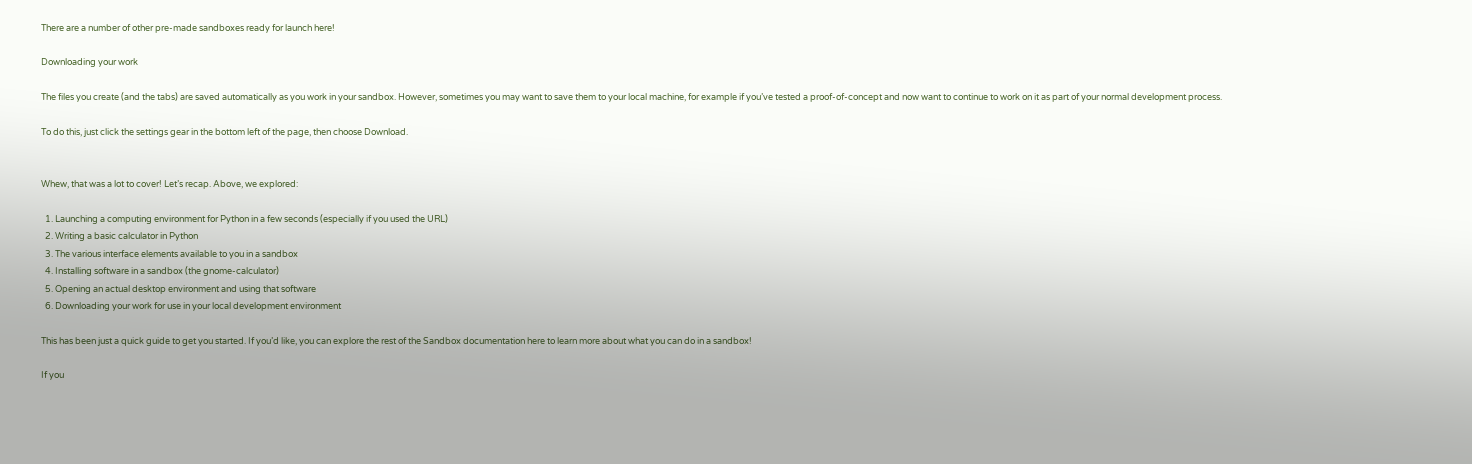There are a number of other pre-made sandboxes ready for launch here!

Downloading your work

The files you create (and the tabs) are saved automatically as you work in your sandbox. However, sometimes you may want to save them to your local machine, for example if you’ve tested a proof-of-concept and now want to continue to work on it as part of your normal development process.

To do this, just click the settings gear in the bottom left of the page, then choose Download.


Whew, that was a lot to cover! Let’s recap. Above, we explored:

  1. Launching a computing environment for Python in a few seconds (especially if you used the URL)
  2. Writing a basic calculator in Python
  3. The various interface elements available to you in a sandbox
  4. Installing software in a sandbox (the gnome-calculator)
  5. Opening an actual desktop environment and using that software
  6. Downloading your work for use in your local development environment

This has been just a quick guide to get you started. If you’d like, you can explore the rest of the Sandbox documentation here to learn more about what you can do in a sandbox!

If you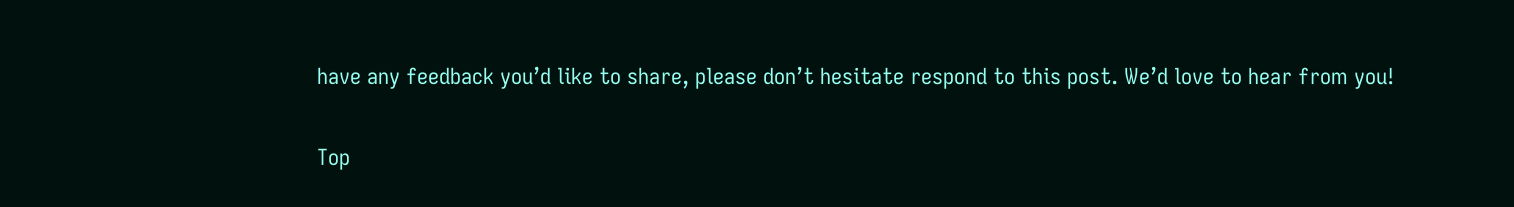have any feedback you’d like to share, please don’t hesitate respond to this post. We’d love to hear from you!

Top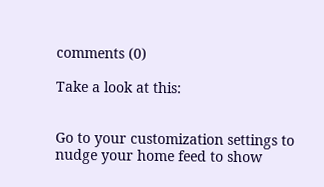comments (0)

Take a look at this:


Go to your customization settings to nudge your home feed to show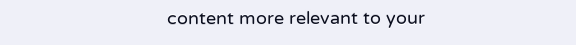content more relevant to your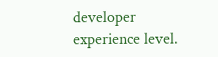developer experience level.